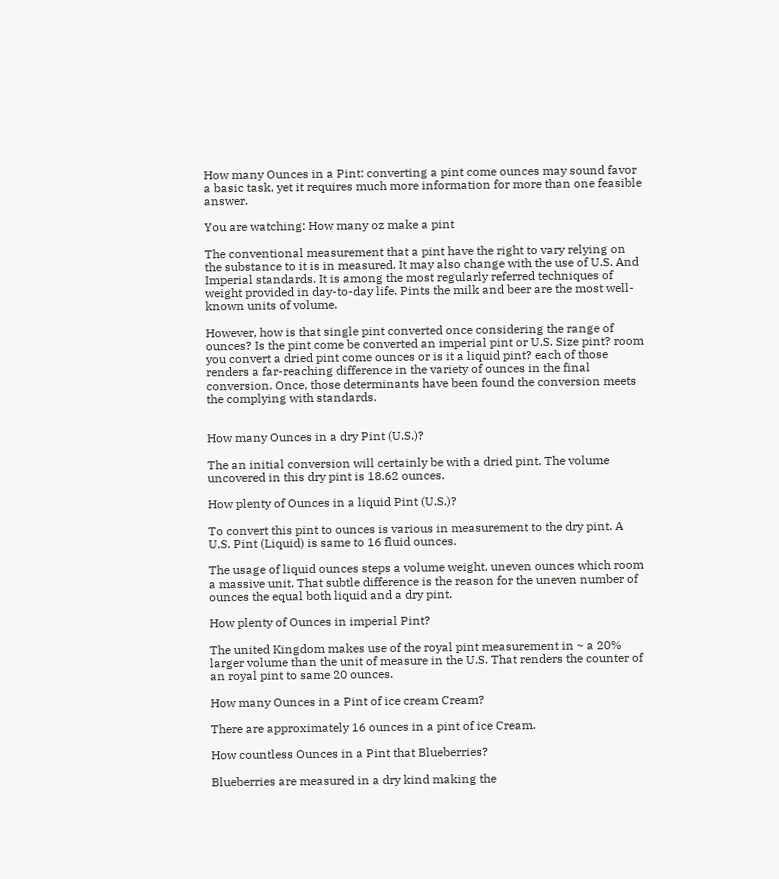How many Ounces in a Pint: converting a pint come ounces may sound favor a basic task, yet it requires much more information for more than one feasible answer.

You are watching: How many oz make a pint

The conventional measurement that a pint have the right to vary relying on the substance to it is in measured. It may also change with the use of U.S. And Imperial standards. It is among the most regularly referred techniques of weight provided in day-to-day life. Pints the milk and beer are the most well-known units of volume.

However, how is that single pint converted once considering the range of ounces? Is the pint come be converted an imperial pint or U.S. Size pint? room you convert a dried pint come ounces or is it a liquid pint? each of those renders a far-reaching difference in the variety of ounces in the final conversion. Once, those determinants have been found the conversion meets the complying with standards.


How many Ounces in a dry Pint (U.S.)?

The an initial conversion will certainly be with a dried pint. The volume uncovered in this dry pint is 18.62 ounces.

How plenty of Ounces in a liquid Pint (U.S.)?

To convert this pint to ounces is various in measurement to the dry pint. A U.S. Pint (Liquid) is same to 16 fluid ounces.

The usage of liquid ounces steps a volume weight, uneven ounces which room a massive unit. That subtle difference is the reason for the uneven number of ounces the equal both liquid and a dry pint.

How plenty of Ounces in imperial Pint?

The united Kingdom makes use of the royal pint measurement in ~ a 20% larger volume than the unit of measure in the U.S. That renders the counter of an royal pint to same 20 ounces.

How many Ounces in a Pint of ice cream Cream?

There are approximately 16 ounces in a pint of ice Cream.

How countless Ounces in a Pint that Blueberries?

Blueberries are measured in a dry kind making the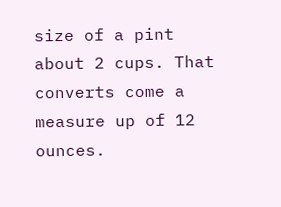size of a pint about 2 cups. That converts come a measure up of 12 ounces.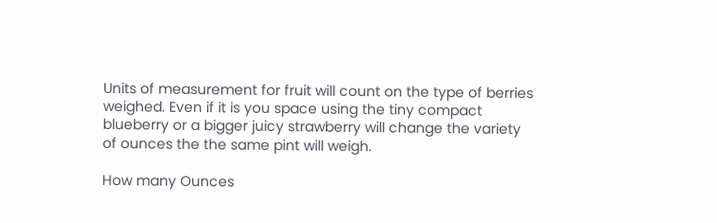Units of measurement for fruit will count on the type of berries weighed. Even if it is you space using the tiny compact blueberry or a bigger juicy strawberry will change the variety of ounces the the same pint will weigh.

How many Ounces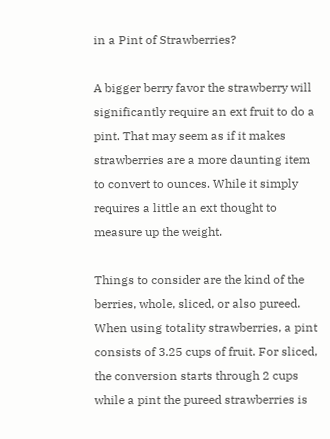in a Pint of Strawberries?

A bigger berry favor the strawberry will significantly require an ext fruit to do a pint. That may seem as if it makes strawberries are a more daunting item to convert to ounces. While it simply requires a little an ext thought to measure up the weight.

Things to consider are the kind of the berries, whole, sliced, or also pureed. When using totality strawberries, a pint consists of 3.25 cups of fruit. For sliced, the conversion starts through 2 cups while a pint the pureed strawberries is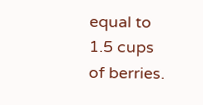equal to 1.5 cups of berries.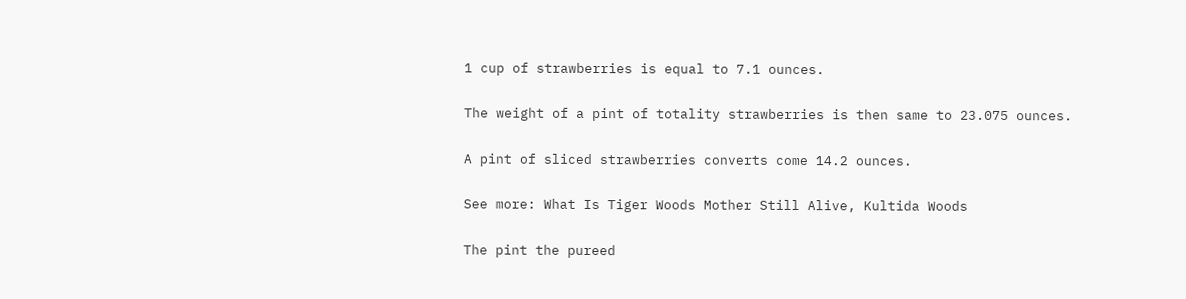1 cup of strawberries is equal to 7.1 ounces.

The weight of a pint of totality strawberries is then same to 23.075 ounces.

A pint of sliced strawberries converts come 14.2 ounces.

See more: What Is Tiger Woods Mother Still Alive, Kultida Woods

The pint the pureed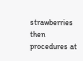strawberries then procedures at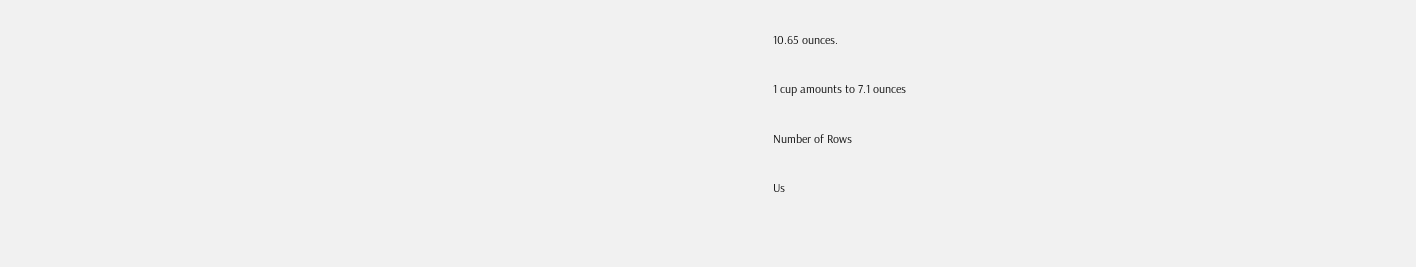10.65 ounces.

1 cup amounts to 7.1 ounces

Number of Rows

Us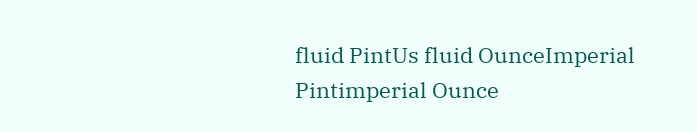fluid PintUs fluid OunceImperial Pintimperial Ounce